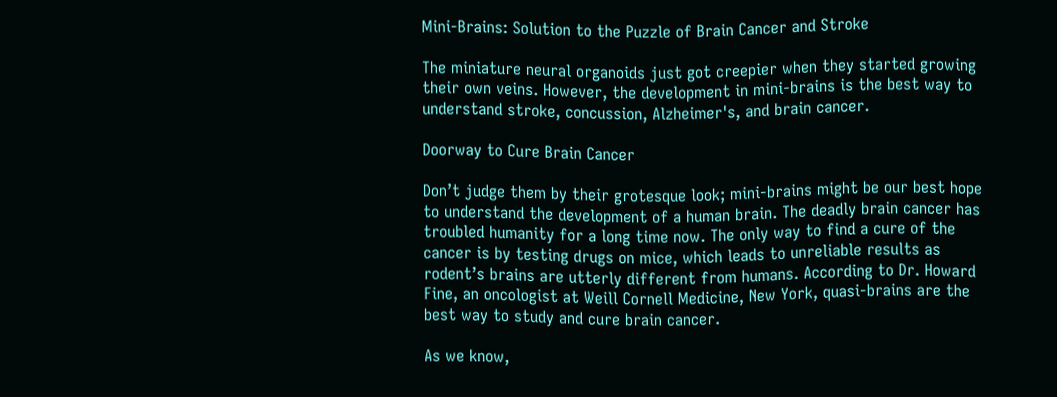Mini-Brains: Solution to the Puzzle of Brain Cancer and Stroke

The miniature neural organoids just got creepier when they started growing their own veins. However, the development in mini-brains is the best way to understand stroke, concussion, Alzheimer's, and brain cancer.

Doorway to Cure Brain Cancer

Don’t judge them by their grotesque look; mini-brains might be our best hope to understand the development of a human brain. The deadly brain cancer has troubled humanity for a long time now. The only way to find a cure of the cancer is by testing drugs on mice, which leads to unreliable results as rodent’s brains are utterly different from humans. According to Dr. Howard Fine, an oncologist at Weill Cornell Medicine, New York, quasi-brains are the best way to study and cure brain cancer.

As we know,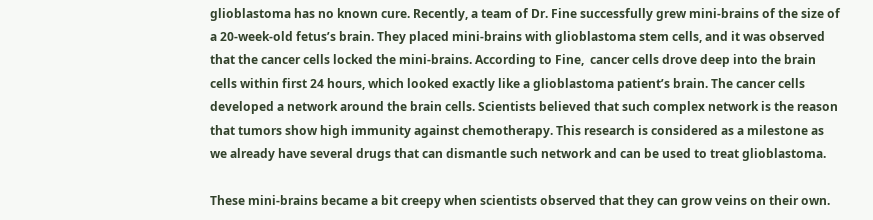glioblastoma has no known cure. Recently, a team of Dr. Fine successfully grew mini-brains of the size of a 20-week-old fetus’s brain. They placed mini-brains with glioblastoma stem cells, and it was observed that the cancer cells locked the mini-brains. According to Fine,  cancer cells drove deep into the brain cells within first 24 hours, which looked exactly like a glioblastoma patient’s brain. The cancer cells developed a network around the brain cells. Scientists believed that such complex network is the reason that tumors show high immunity against chemotherapy. This research is considered as a milestone as we already have several drugs that can dismantle such network and can be used to treat glioblastoma.

These mini-brains became a bit creepy when scientists observed that they can grow veins on their own.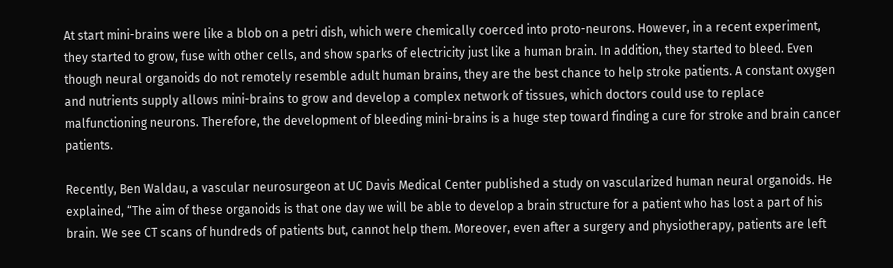At start mini-brains were like a blob on a petri dish, which were chemically coerced into proto-neurons. However, in a recent experiment, they started to grow, fuse with other cells, and show sparks of electricity just like a human brain. In addition, they started to bleed. Even though neural organoids do not remotely resemble adult human brains, they are the best chance to help stroke patients. A constant oxygen and nutrients supply allows mini-brains to grow and develop a complex network of tissues, which doctors could use to replace malfunctioning neurons. Therefore, the development of bleeding mini-brains is a huge step toward finding a cure for stroke and brain cancer patients.

Recently, Ben Waldau, a vascular neurosurgeon at UC Davis Medical Center published a study on vascularized human neural organoids. He explained, “The aim of these organoids is that one day we will be able to develop a brain structure for a patient who has lost a part of his brain. We see CT scans of hundreds of patients but, cannot help them. Moreover, even after a surgery and physiotherapy, patients are left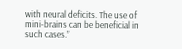with neural deficits. The use of mini-brains can be beneficial in such cases.”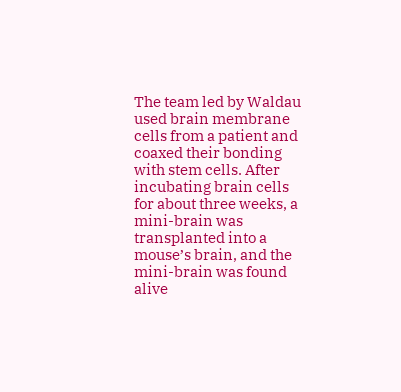The team led by Waldau used brain membrane cells from a patient and coaxed their bonding with stem cells. After incubating brain cells for about three weeks, a mini-brain was transplanted into a mouse’s brain, and the mini-brain was found alive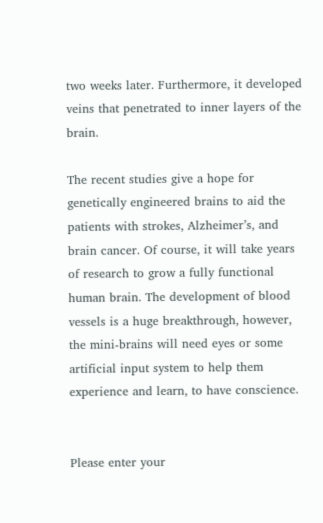two weeks later. Furthermore, it developed veins that penetrated to inner layers of the brain.

The recent studies give a hope for genetically engineered brains to aid the patients with strokes, Alzheimer’s, and brain cancer. Of course, it will take years of research to grow a fully functional human brain. The development of blood vessels is a huge breakthrough, however, the mini-brains will need eyes or some artificial input system to help them experience and learn, to have conscience.


Please enter your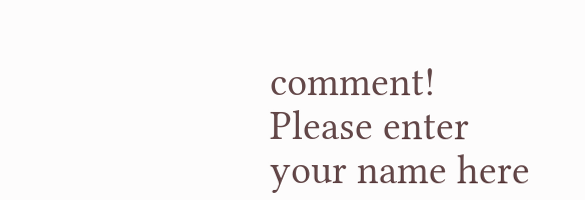comment!
Please enter your name here